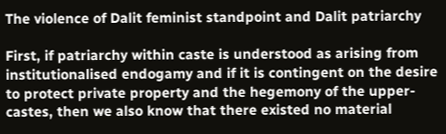The violence of Dalit feminist standpoint and Dalit patriarchy

First, if patriarchy within caste is understood as arising from institutionalised endogamy and if it is contingent on the desire to protect private property and the hegemony of the upper-castes, then we also know that there existed no material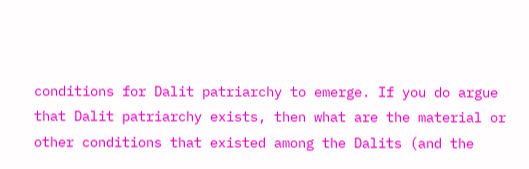conditions for Dalit patriarchy to emerge. If you do argue that Dalit patriarchy exists, then what are the material or other conditions that existed among the Dalits (and the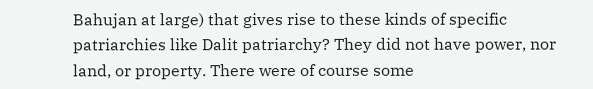Bahujan at large) that gives rise to these kinds of specific patriarchies like Dalit patriarchy? They did not have power, nor land, or property. There were of course some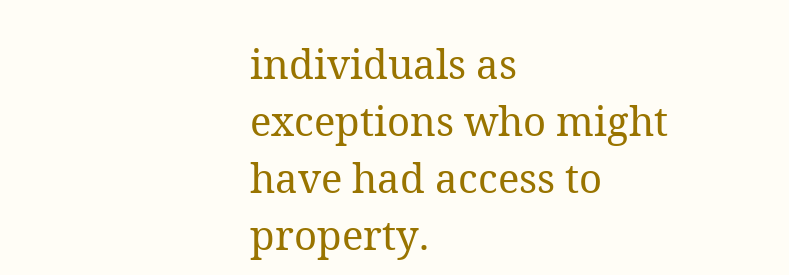individuals as exceptions who might have had access to property.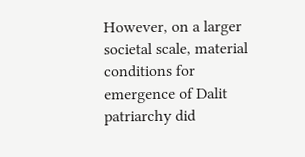However, on a larger societal scale, material conditions for emergence of Dalit patriarchy did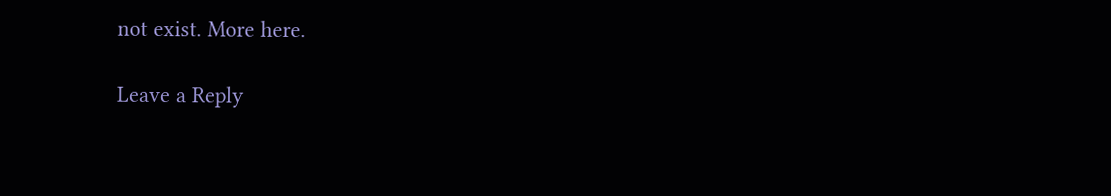not exist. More here.

Leave a Reply